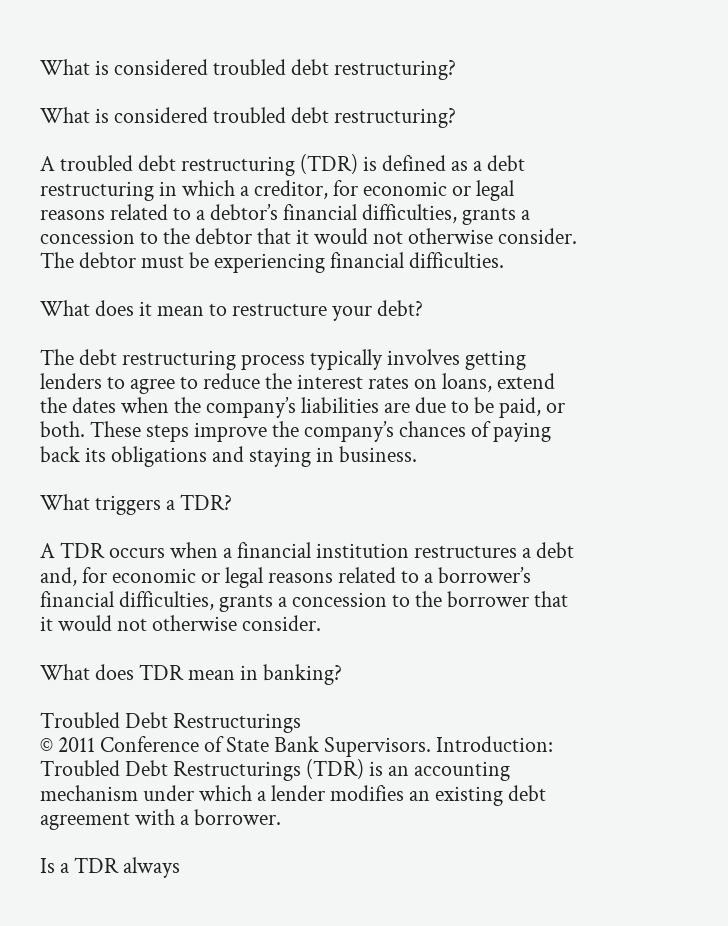What is considered troubled debt restructuring?

What is considered troubled debt restructuring?

A troubled debt restructuring (TDR) is defined as a debt restructuring in which a creditor, for economic or legal reasons related to a debtor’s financial difficulties, grants a concession to the debtor that it would not otherwise consider. The debtor must be experiencing financial difficulties.

What does it mean to restructure your debt?

The debt restructuring process typically involves getting lenders to agree to reduce the interest rates on loans, extend the dates when the company’s liabilities are due to be paid, or both. These steps improve the company’s chances of paying back its obligations and staying in business.

What triggers a TDR?

A TDR occurs when a financial institution restructures a debt and, for economic or legal reasons related to a borrower’s financial difficulties, grants a concession to the borrower that it would not otherwise consider.

What does TDR mean in banking?

Troubled Debt Restructurings
© 2011 Conference of State Bank Supervisors. Introduction: Troubled Debt Restructurings (TDR) is an accounting mechanism under which a lender modifies an existing debt agreement with a borrower.

Is a TDR always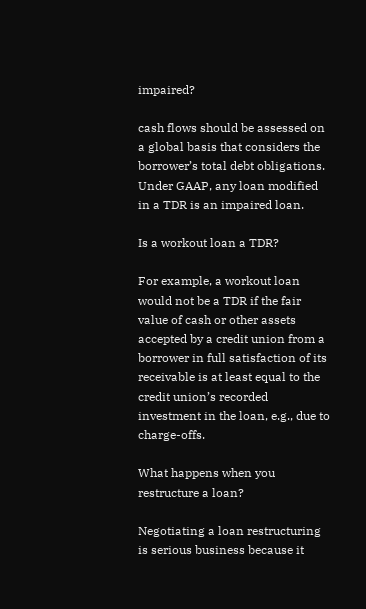impaired?

cash flows should be assessed on a global basis that considers the borrower’s total debt obligations. Under GAAP, any loan modified in a TDR is an impaired loan.

Is a workout loan a TDR?

For example, a workout loan would not be a TDR if the fair value of cash or other assets accepted by a credit union from a borrower in full satisfaction of its receivable is at least equal to the credit union’s recorded investment in the loan, e.g., due to charge-offs.

What happens when you restructure a loan?

Negotiating a loan restructuring is serious business because it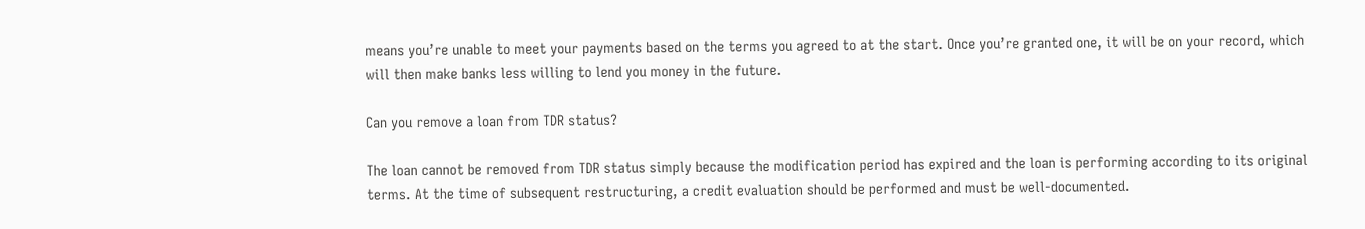means you’re unable to meet your payments based on the terms you agreed to at the start. Once you’re granted one, it will be on your record, which will then make banks less willing to lend you money in the future.

Can you remove a loan from TDR status?

The loan cannot be removed from TDR status simply because the modification period has expired and the loan is performing according to its original terms. At the time of subsequent restructuring, a credit evaluation should be performed and must be well-documented.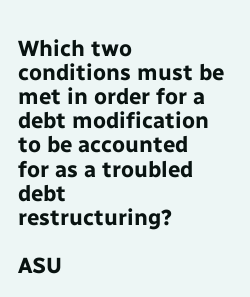Which two conditions must be met in order for a debt modification to be accounted for as a troubled debt restructuring?

ASU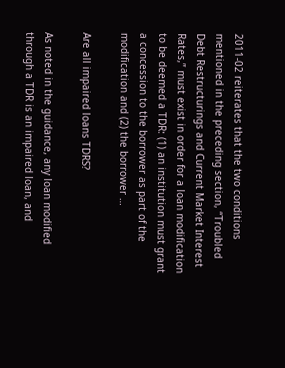2011-02 reiterates that the two conditions mentioned in the preceding section, “Troubled Debt Restructurings and Current Market Interest Rates,” must exist in order for a loan modification to be deemed a TDR: (1) an institution must grant a concession to the borrower as part of the modification and (2) the borrower …

Are all impaired loans TDRS?

As noted in the guidance, any loan modified through a TDR is an impaired loan, and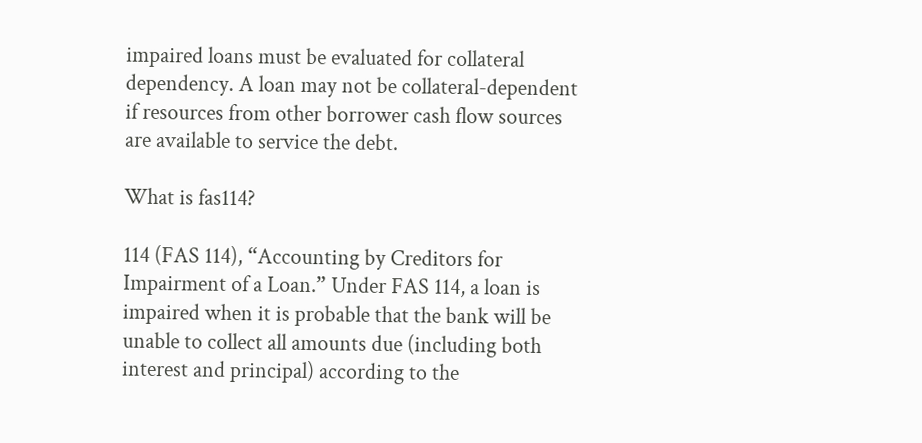impaired loans must be evaluated for collateral dependency. A loan may not be collateral-dependent if resources from other borrower cash flow sources are available to service the debt.

What is fas114?

114 (FAS 114), “Accounting by Creditors for Impairment of a Loan.” Under FAS 114, a loan is impaired when it is probable that the bank will be unable to collect all amounts due (including both interest and principal) according to the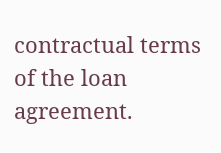contractual terms of the loan agreement.